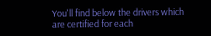You'll find below the drivers which are certified for each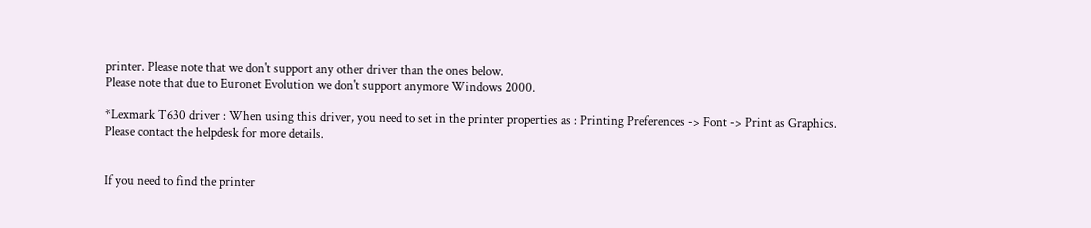printer. Please note that we don't support any other driver than the ones below.
Please note that due to Euronet Evolution we don't support anymore Windows 2000.

*Lexmark T630 driver : When using this driver, you need to set in the printer properties as : Printing Preferences -> Font -> Print as Graphics.
Please contact the helpdesk for more details.


If you need to find the printer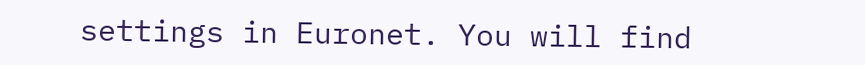settings in Euronet. You will find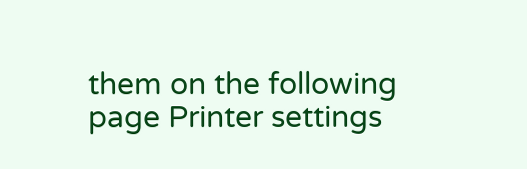them on the following page Printer settings